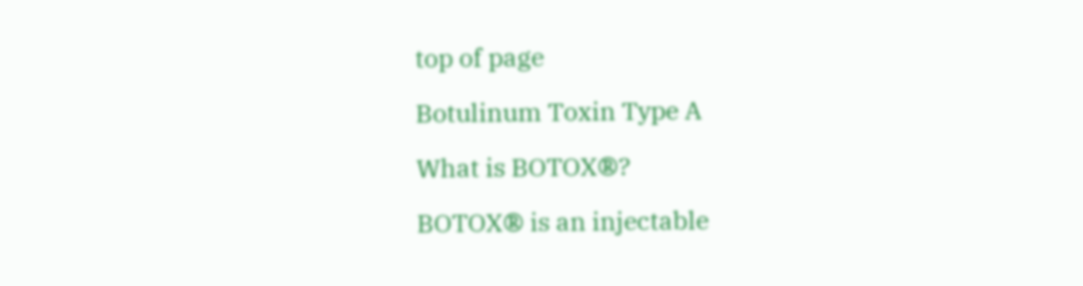top of page

Botulinum Toxin Type A

What is BOTOX®?

BOTOX® is an injectable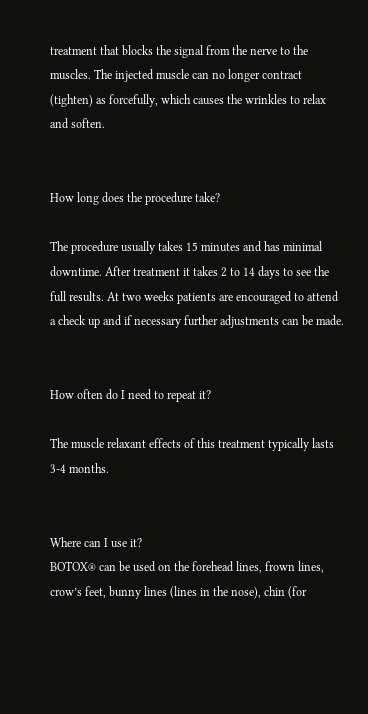treatment that blocks the signal from the nerve to the muscles. The injected muscle can no longer contract (tighten) as forcefully, which causes the wrinkles to relax and soften.


How long does the procedure take?

The procedure usually takes 15 minutes and has minimal downtime. After treatment it takes 2 to 14 days to see the full results. At two weeks patients are encouraged to attend a check up and if necessary further adjustments can be made.


How often do I need to repeat it?

The muscle relaxant effects of this treatment typically lasts 3-4 months.


Where can I use it?
BOTOX® can be used on the forehead lines, frown lines, crow’s feet, bunny lines (lines in the nose), chin (for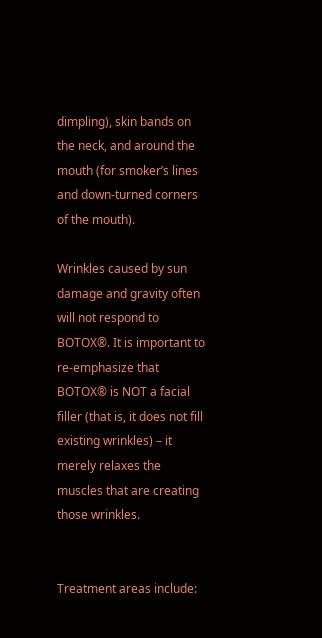dimpling), skin bands on the neck, and around the mouth (for smoker’s lines and down-turned corners of the mouth).

Wrinkles caused by sun damage and gravity often will not respond to BOTOX®. It is important to re-emphasize that BOTOX® is NOT a facial filler (that is, it does not fill existing wrinkles) – it merely relaxes the muscles that are creating those wrinkles.


Treatment areas include: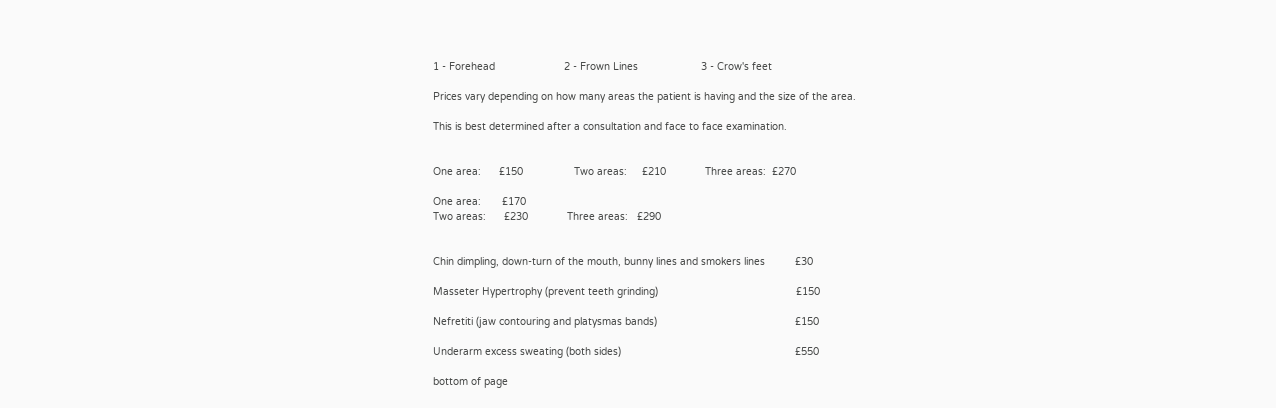1 - Forehead                       2 - Frown Lines                     3 - Crow's feet

Prices vary depending on how many areas the patient is having and the size of the area.

This is best determined after a consultation and face to face examination.


One area:      £150                 Two areas:     £210             Three areas:  £270

One area:       £170
Two areas:      £230             Three areas:   £290


Chin dimpling, down-turn of the mouth, bunny lines and smokers lines          £30

Masseter Hypertrophy (prevent teeth grinding)                                              £150

Nefretiti (jaw contouring and platysmas bands)                                              £150

Underarm excess sweating (both sides)                                                          £550

bottom of page